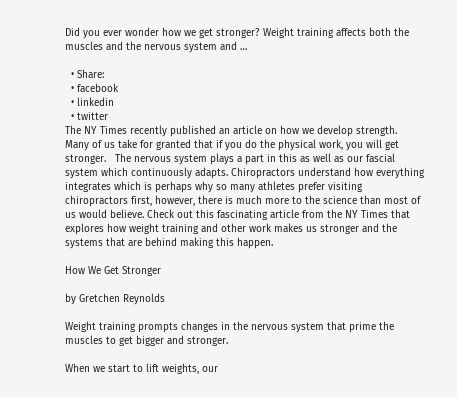Did you ever wonder how we get stronger? Weight training affects both the muscles and the nervous system and …

  • Share:
  • facebook
  • linkedin
  • twitter
The NY Times recently published an article on how we develop strength.   Many of us take for granted that if you do the physical work, you will get stronger.   The nervous system plays a part in this as well as our fascial system which continuously adapts. Chiropractors understand how everything integrates which is perhaps why so many athletes prefer visiting chiropractors first, however, there is much more to the science than most of us would believe. Check out this fascinating article from the NY Times that explores how weight training and other work makes us stronger and the systems that are behind making this happen.

How We Get Stronger

by Gretchen Reynolds

Weight training prompts changes in the nervous system that prime the muscles to get bigger and stronger.

When we start to lift weights, our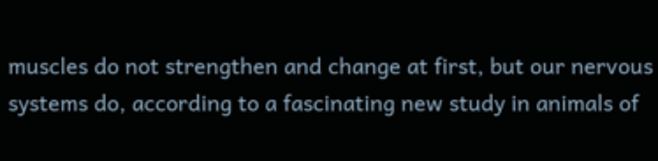muscles do not strengthen and change at first, but our nervous systems do, according to a fascinating new study in animals of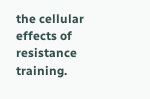the cellular effects of resistance training.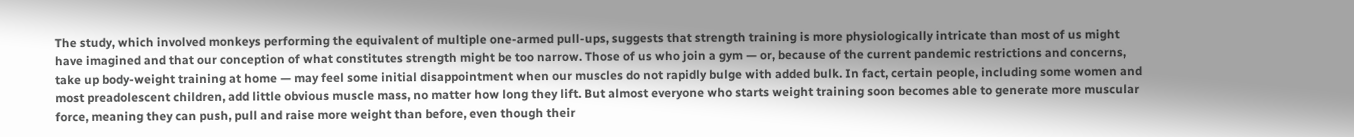The study, which involved monkeys performing the equivalent of multiple one-armed pull-ups, suggests that strength training is more physiologically intricate than most of us might have imagined and that our conception of what constitutes strength might be too narrow. Those of us who join a gym — or, because of the current pandemic restrictions and concerns, take up body-weight training at home — may feel some initial disappointment when our muscles do not rapidly bulge with added bulk. In fact, certain people, including some women and most preadolescent children, add little obvious muscle mass, no matter how long they lift. But almost everyone who starts weight training soon becomes able to generate more muscular force, meaning they can push, pull and raise more weight than before, even though their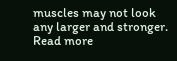muscles may not look any larger and stronger. Read more